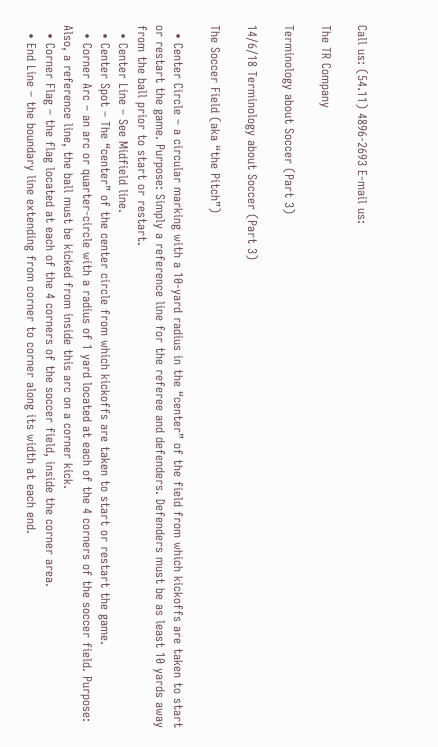Call us: (54.11) 4896-2693 E-mail us:

The TR Company

Terminology about Soccer (Part 3)

14/6/18 Terminology about Soccer (Part 3)

The Soccer Field (aka “the Pitch”)

  • Center Circle – a circular marking with a 10-yard radius in the “center” of the field from which kickoffs are taken to start or restart the game. Purpose: Simply a reference line for the referee and defenders. Defenders must be as least 10 yards away from the ball prior to start or restart.
  • Center Line – See Midfield line.
  • Center Spot – The “center” of the center circle from which kickoffs are taken to start or restart the game.
  • Corner Arc – an arc or quarter-circle with a radius of 1 yard located at each of the 4 corners of the soccer field. Purpose: Also, a reference line, the ball must be kicked from inside this arc on a corner kick.
  • Corner Flag – the flag located at each of the 4 corners of the soccer field, inside the corner area.
  • End Line – the boundary line extending from corner to corner along its width at each end.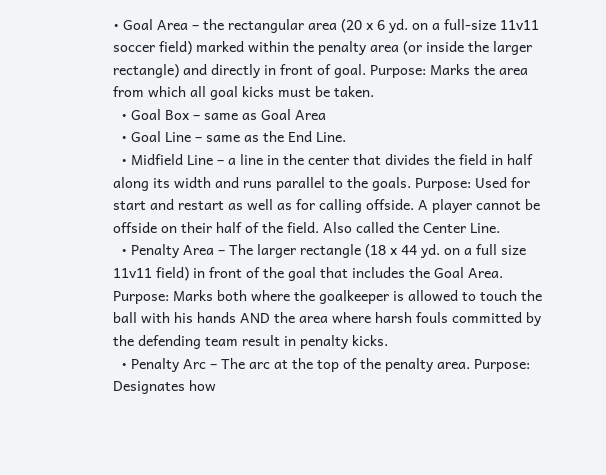• Goal Area – the rectangular area (20 x 6 yd. on a full-size 11v11 soccer field) marked within the penalty area (or inside the larger rectangle) and directly in front of goal. Purpose: Marks the area from which all goal kicks must be taken.
  • Goal Box – same as Goal Area
  • Goal Line – same as the End Line.
  • Midfield Line – a line in the center that divides the field in half along its width and runs parallel to the goals. Purpose: Used for start and restart as well as for calling offside. A player cannot be offside on their half of the field. Also called the Center Line.
  • Penalty Area – The larger rectangle (18 x 44 yd. on a full size 11v11 field) in front of the goal that includes the Goal Area. Purpose: Marks both where the goalkeeper is allowed to touch the ball with his hands AND the area where harsh fouls committed by the defending team result in penalty kicks.
  • Penalty Arc – The arc at the top of the penalty area. Purpose: Designates how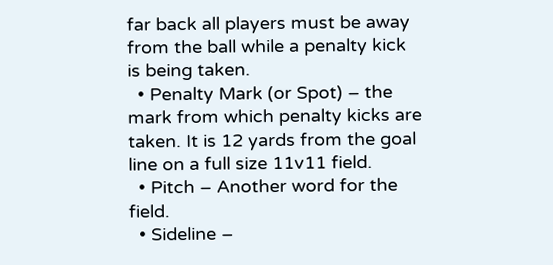far back all players must be away from the ball while a penalty kick is being taken.
  • Penalty Mark (or Spot) – the mark from which penalty kicks are taken. It is 12 yards from the goal line on a full size 11v11 field.
  • Pitch – Another word for the field.
  • Sideline –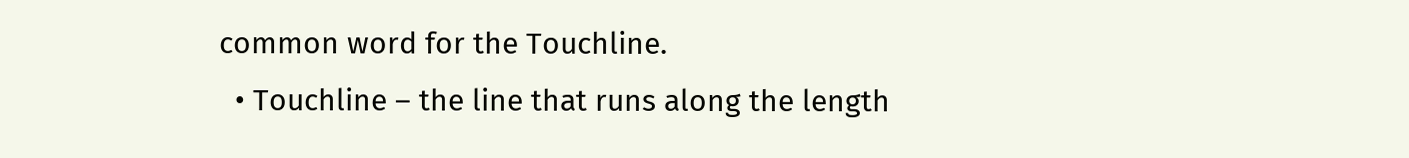common word for the Touchline.
  • Touchline – the line that runs along the length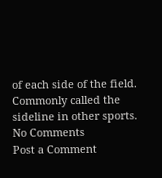of each side of the field. Commonly called the sideline in other sports.
No Comments
Post a Comment